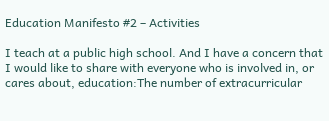Education Manifesto #2 – Activities

I teach at a public high school. And I have a concern that I would like to share with everyone who is involved in, or cares about, education:The number of extracurricular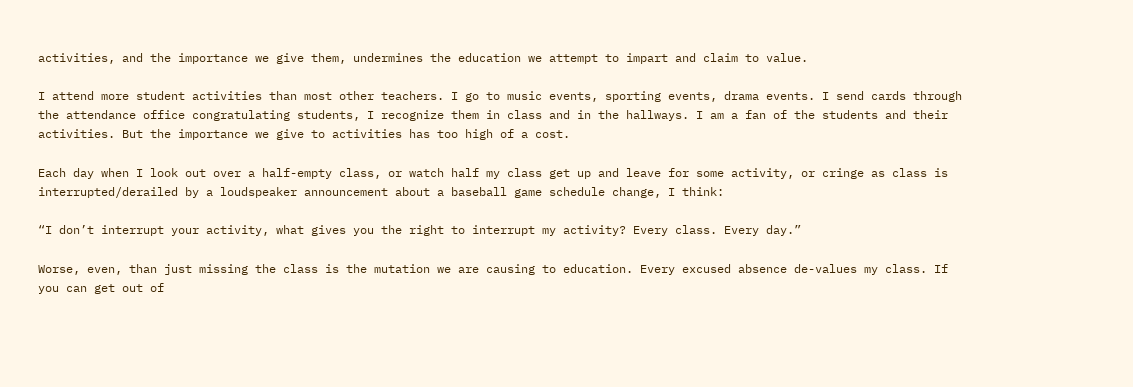activities, and the importance we give them, undermines the education we attempt to impart and claim to value.

I attend more student activities than most other teachers. I go to music events, sporting events, drama events. I send cards through the attendance office congratulating students, I recognize them in class and in the hallways. I am a fan of the students and their activities. But the importance we give to activities has too high of a cost.

Each day when I look out over a half-empty class, or watch half my class get up and leave for some activity, or cringe as class is interrupted/derailed by a loudspeaker announcement about a baseball game schedule change, I think:

“I don’t interrupt your activity, what gives you the right to interrupt my activity? Every class. Every day.”

Worse, even, than just missing the class is the mutation we are causing to education. Every excused absence de-values my class. If you can get out of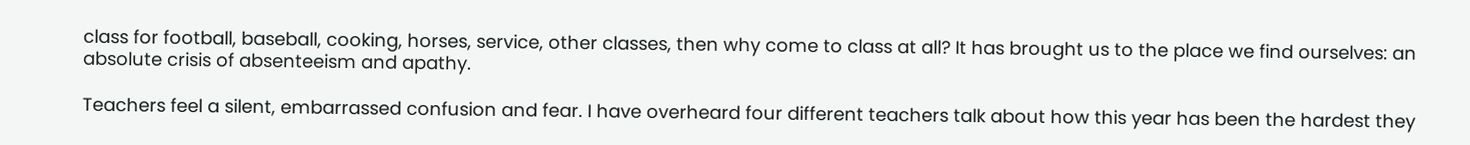class for football, baseball, cooking, horses, service, other classes, then why come to class at all? It has brought us to the place we find ourselves: an absolute crisis of absenteeism and apathy.

Teachers feel a silent, embarrassed confusion and fear. I have overheard four different teachers talk about how this year has been the hardest they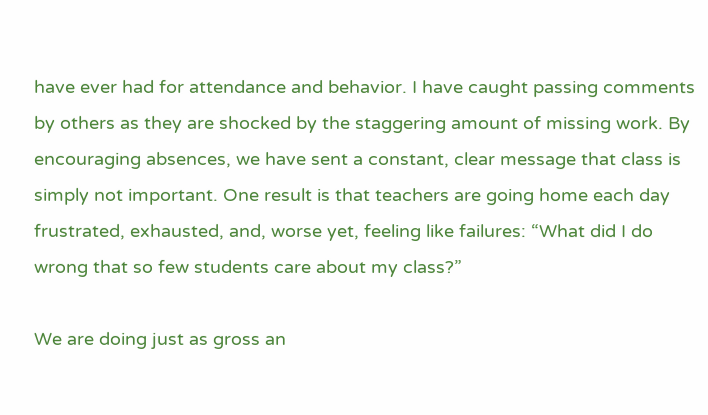have ever had for attendance and behavior. I have caught passing comments by others as they are shocked by the staggering amount of missing work. By encouraging absences, we have sent a constant, clear message that class is simply not important. One result is that teachers are going home each day frustrated, exhausted, and, worse yet, feeling like failures: “What did I do wrong that so few students care about my class?”

We are doing just as gross an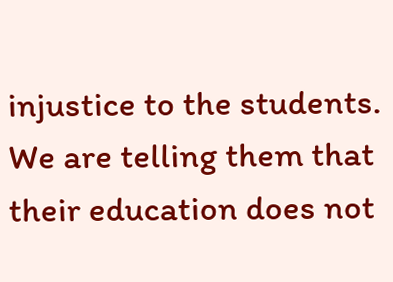injustice to the students. We are telling them that their education does not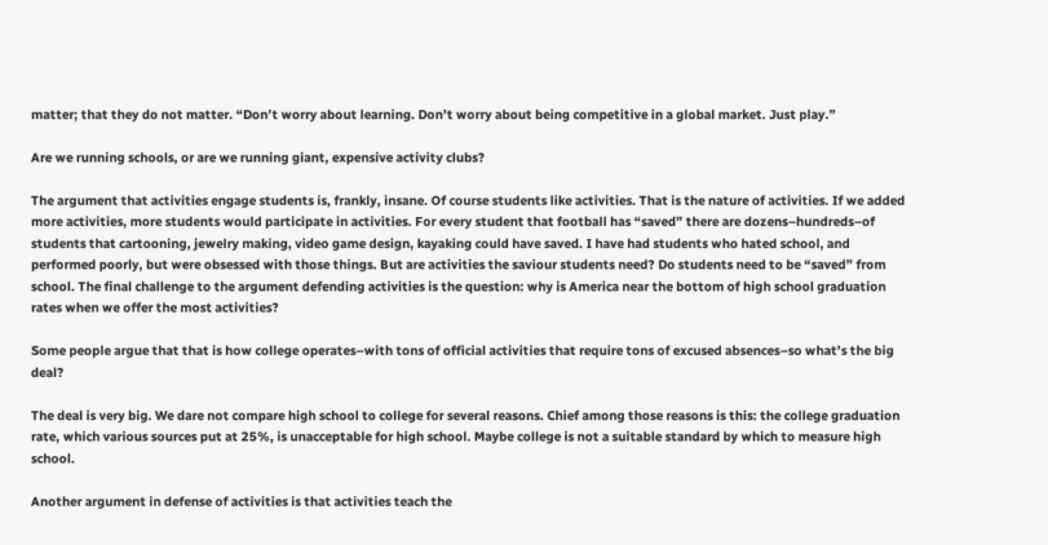matter; that they do not matter. “Don’t worry about learning. Don’t worry about being competitive in a global market. Just play.”

Are we running schools, or are we running giant, expensive activity clubs?

The argument that activities engage students is, frankly, insane. Of course students like activities. That is the nature of activities. If we added more activities, more students would participate in activities. For every student that football has “saved” there are dozens–hundreds–of students that cartooning, jewelry making, video game design, kayaking could have saved. I have had students who hated school, and performed poorly, but were obsessed with those things. But are activities the saviour students need? Do students need to be “saved” from school. The final challenge to the argument defending activities is the question: why is America near the bottom of high school graduation rates when we offer the most activities?

Some people argue that that is how college operates–with tons of official activities that require tons of excused absences–so what’s the big deal?

The deal is very big. We dare not compare high school to college for several reasons. Chief among those reasons is this: the college graduation rate, which various sources put at 25%, is unacceptable for high school. Maybe college is not a suitable standard by which to measure high school.

Another argument in defense of activities is that activities teach the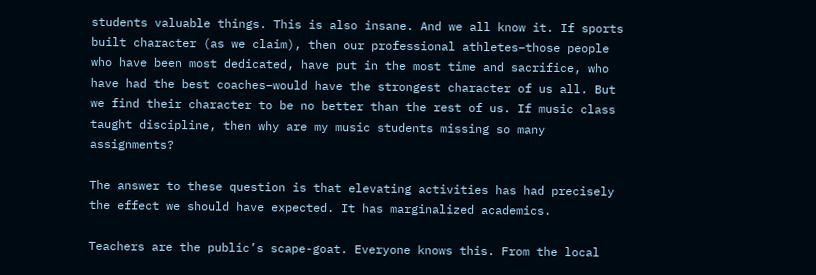students valuable things. This is also insane. And we all know it. If sports built character (as we claim), then our professional athletes–those people who have been most dedicated, have put in the most time and sacrifice, who have had the best coaches–would have the strongest character of us all. But we find their character to be no better than the rest of us. If music class taught discipline, then why are my music students missing so many assignments?

The answer to these question is that elevating activities has had precisely the effect we should have expected. It has marginalized academics.

Teachers are the public’s scape-goat. Everyone knows this. From the local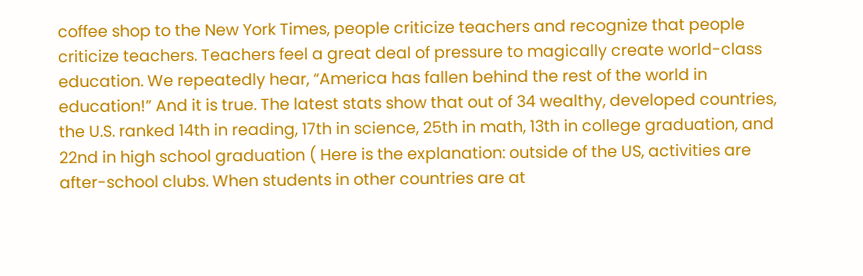coffee shop to the New York Times, people criticize teachers and recognize that people criticize teachers. Teachers feel a great deal of pressure to magically create world-class education. We repeatedly hear, “America has fallen behind the rest of the world in education!” And it is true. The latest stats show that out of 34 wealthy, developed countries, the U.S. ranked 14th in reading, 17th in science, 25th in math, 13th in college graduation, and 22nd in high school graduation ( Here is the explanation: outside of the US, activities are after-school clubs. When students in other countries are at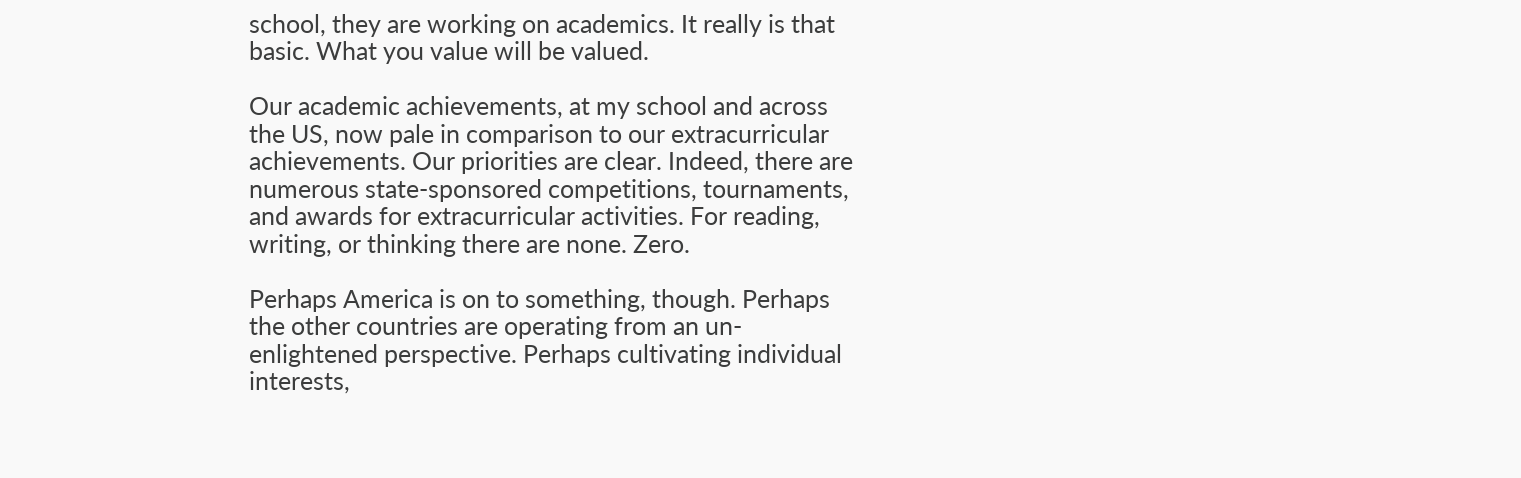school, they are working on academics. It really is that basic. What you value will be valued.

Our academic achievements, at my school and across the US, now pale in comparison to our extracurricular achievements. Our priorities are clear. Indeed, there are numerous state-sponsored competitions, tournaments, and awards for extracurricular activities. For reading, writing, or thinking there are none. Zero.

Perhaps America is on to something, though. Perhaps the other countries are operating from an un-enlightened perspective. Perhaps cultivating individual interests,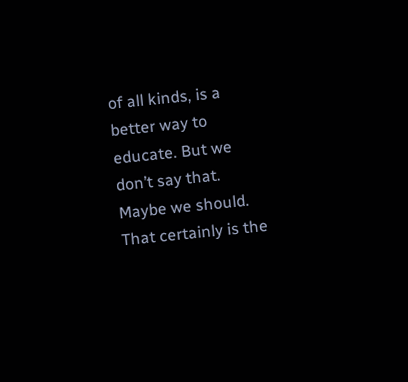of all kinds, is a better way to educate. But we don’t say that. Maybe we should. That certainly is the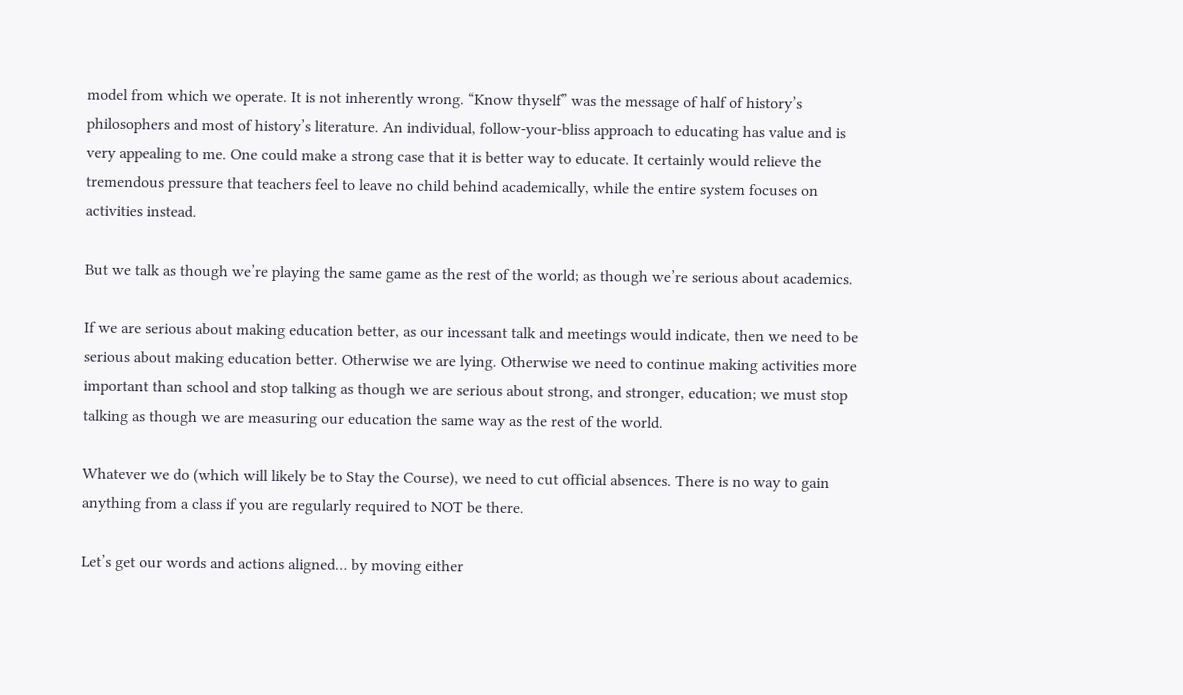model from which we operate. It is not inherently wrong. “Know thyself” was the message of half of history’s philosophers and most of history’s literature. An individual, follow-your-bliss approach to educating has value and is very appealing to me. One could make a strong case that it is better way to educate. It certainly would relieve the tremendous pressure that teachers feel to leave no child behind academically, while the entire system focuses on activities instead.

But we talk as though we’re playing the same game as the rest of the world; as though we’re serious about academics.

If we are serious about making education better, as our incessant talk and meetings would indicate, then we need to be serious about making education better. Otherwise we are lying. Otherwise we need to continue making activities more important than school and stop talking as though we are serious about strong, and stronger, education; we must stop talking as though we are measuring our education the same way as the rest of the world.

Whatever we do (which will likely be to Stay the Course), we need to cut official absences. There is no way to gain anything from a class if you are regularly required to NOT be there.

Let’s get our words and actions aligned… by moving either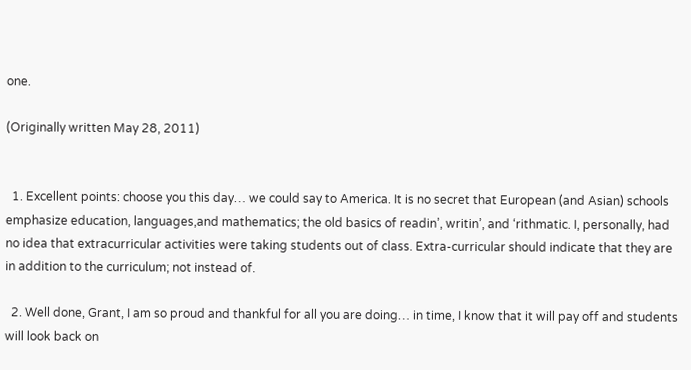one.

(Originally written May 28, 2011)


  1. Excellent points: choose you this day… we could say to America. It is no secret that European (and Asian) schools emphasize education, languages,and mathematics; the old basics of readin’, writin’, and ‘rithmatic. I, personally, had no idea that extracurricular activities were taking students out of class. Extra-curricular should indicate that they are in addition to the curriculum; not instead of.

  2. Well done, Grant, I am so proud and thankful for all you are doing… in time, I know that it will pay off and students will look back on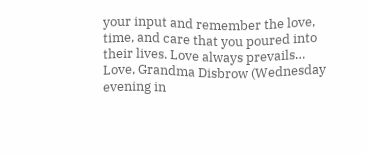your input and remember the love, time, and care that you poured into their lives. Love always prevails… Love, Grandma Disbrow (Wednesday evening in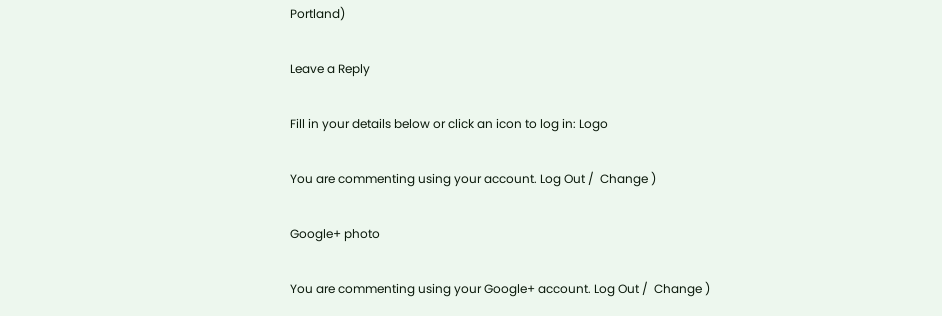Portland)

Leave a Reply

Fill in your details below or click an icon to log in: Logo

You are commenting using your account. Log Out /  Change )

Google+ photo

You are commenting using your Google+ account. Log Out /  Change )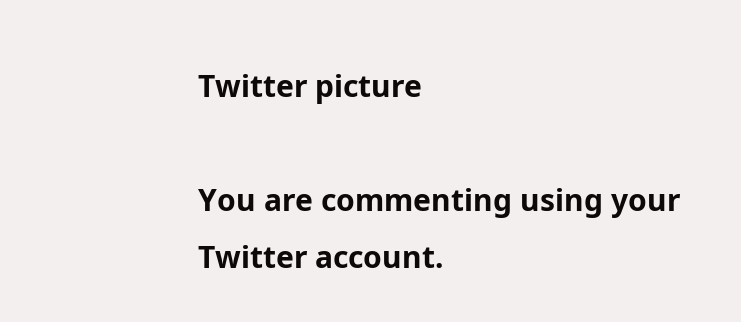Twitter picture

You are commenting using your Twitter account.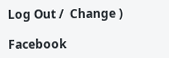Log Out /  Change )

Facebook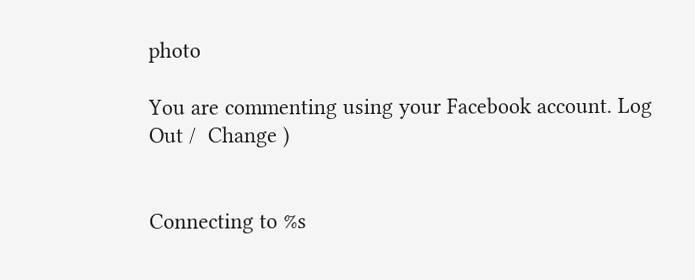photo

You are commenting using your Facebook account. Log Out /  Change )


Connecting to %s